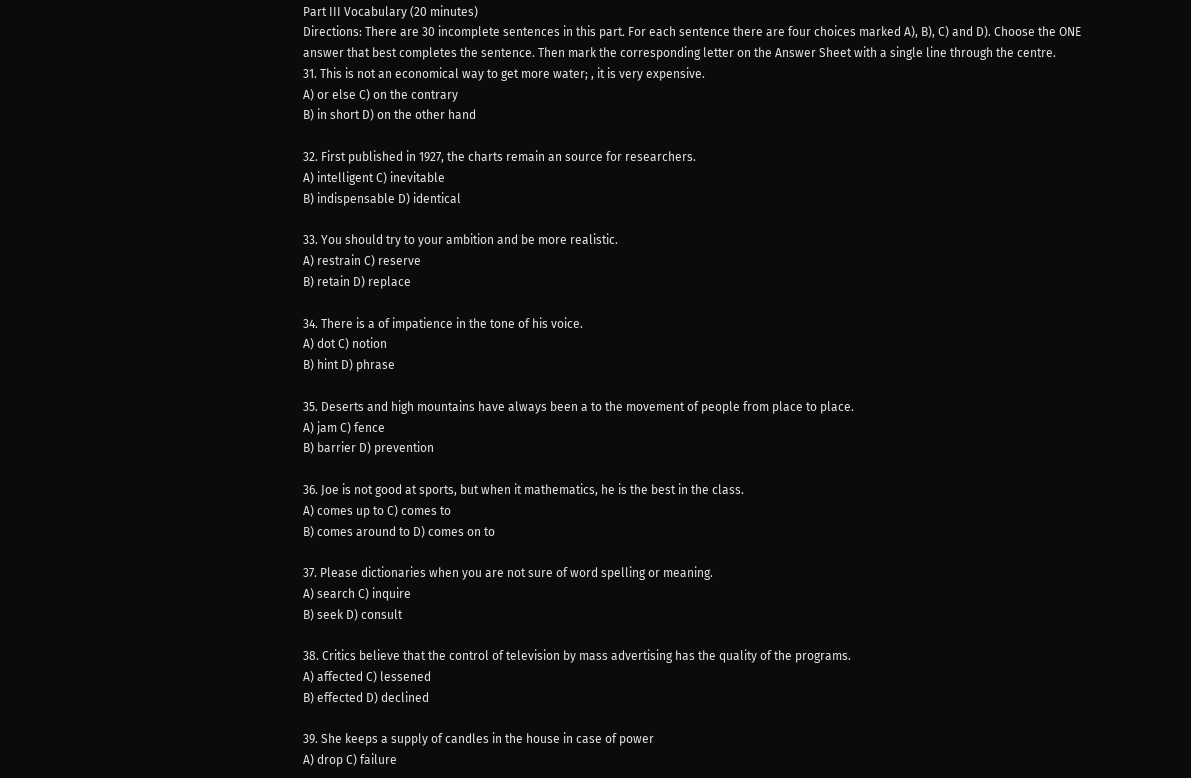Part III Vocabulary (20 minutes)
Directions: There are 30 incomplete sentences in this part. For each sentence there are four choices marked A), B), C) and D). Choose the ONE answer that best completes the sentence. Then mark the corresponding letter on the Answer Sheet with a single line through the centre.
31. This is not an economical way to get more water; , it is very expensive.
A) or else C) on the contrary
B) in short D) on the other hand

32. First published in 1927, the charts remain an source for researchers.
A) intelligent C) inevitable
B) indispensable D) identical

33. You should try to your ambition and be more realistic.
A) restrain C) reserve
B) retain D) replace

34. There is a of impatience in the tone of his voice.
A) dot C) notion
B) hint D) phrase

35. Deserts and high mountains have always been a to the movement of people from place to place.
A) jam C) fence
B) barrier D) prevention

36. Joe is not good at sports, but when it mathematics, he is the best in the class.
A) comes up to C) comes to
B) comes around to D) comes on to

37. Please dictionaries when you are not sure of word spelling or meaning.
A) search C) inquire
B) seek D) consult

38. Critics believe that the control of television by mass advertising has the quality of the programs.
A) affected C) lessened
B) effected D) declined

39. She keeps a supply of candles in the house in case of power
A) drop C) failure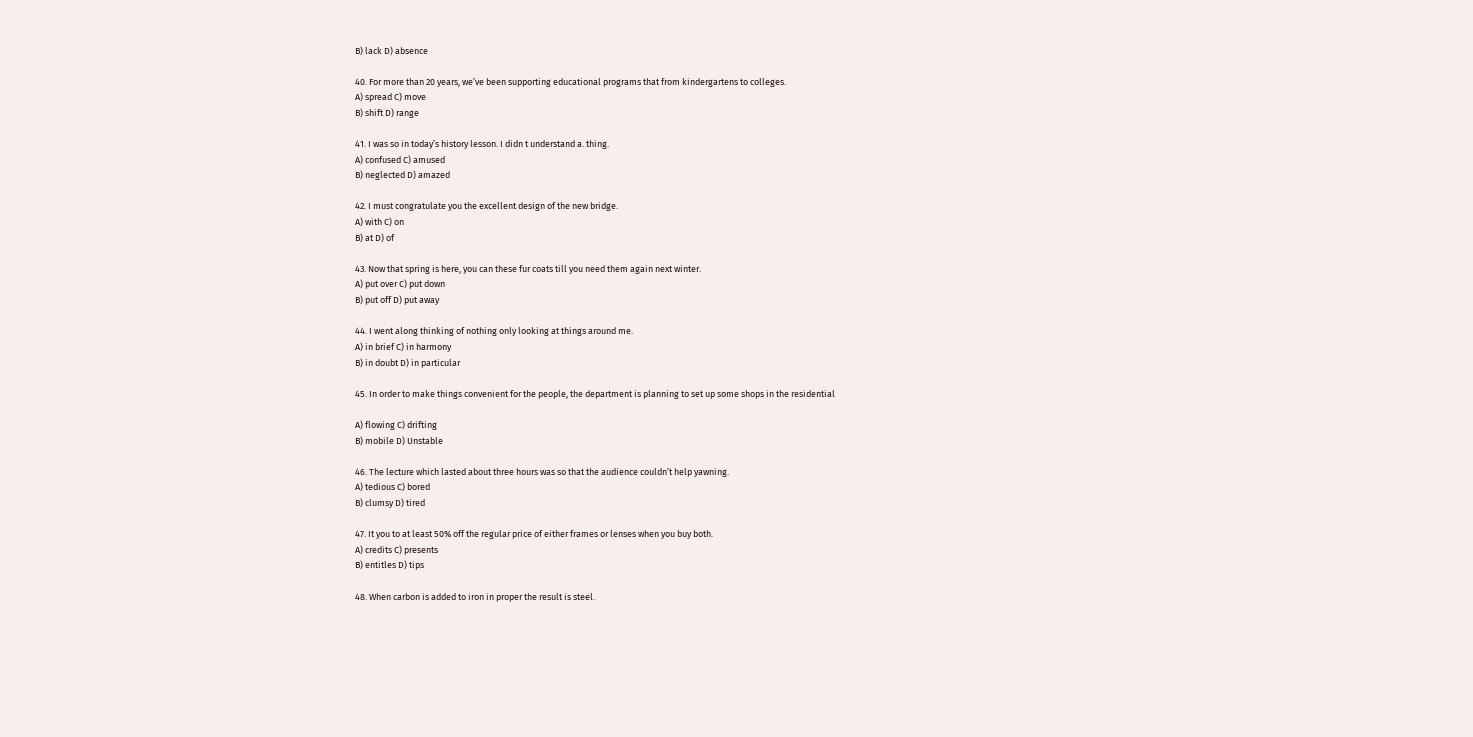B) lack D) absence

40. For more than 20 years, we’ve been supporting educational programs that from kindergartens to colleges.
A) spread C) move
B) shift D) range

41. I was so in today’s history lesson. I didn t understand a. thing.
A) confused C) amused
B) neglected D) amazed

42. I must congratulate you the excellent design of the new bridge.
A) with C) on
B) at D) of

43. Now that spring is here, you can these fur coats till you need them again next winter.
A) put over C) put down
B) put off D) put away

44. I went along thinking of nothing only looking at things around me.
A) in brief C) in harmony
B) in doubt D) in particular

45. In order to make things convenient for the people, the department is planning to set up some shops in the residential

A) flowing C) drifting
B) mobile D) Unstable

46. The lecture which lasted about three hours was so that the audience couldn’t help yawning.
A) tedious C) bored
B) clumsy D) tired

47. It you to at least 50% off the regular price of either frames or lenses when you buy both.
A) credits C) presents
B) entitles D) tips

48. When carbon is added to iron in proper the result is steel.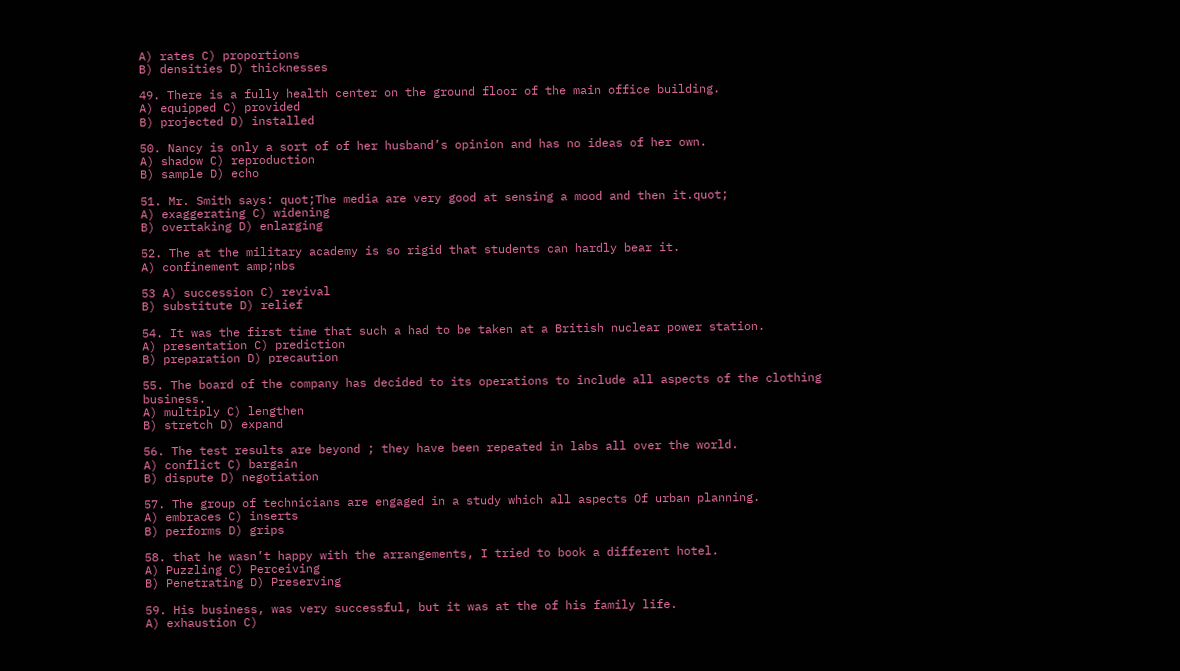A) rates C) proportions
B) densities D) thicknesses

49. There is a fully health center on the ground floor of the main office building.
A) equipped C) provided
B) projected D) installed

50. Nancy is only a sort of of her husband’s opinion and has no ideas of her own.
A) shadow C) reproduction
B) sample D) echo

51. Mr. Smith says: quot;The media are very good at sensing a mood and then it.quot;
A) exaggerating C) widening
B) overtaking D) enlarging

52. The at the military academy is so rigid that students can hardly bear it.
A) confinement amp;nbs

53 A) succession C) revival
B) substitute D) relief

54. It was the first time that such a had to be taken at a British nuclear power station.
A) presentation C) prediction
B) preparation D) precaution

55. The board of the company has decided to its operations to include all aspects of the clothing business.
A) multiply C) lengthen
B) stretch D) expand

56. The test results are beyond ; they have been repeated in labs all over the world.
A) conflict C) bargain
B) dispute D) negotiation

57. The group of technicians are engaged in a study which all aspects Of urban planning.
A) embraces C) inserts
B) performs D) grips

58. that he wasn’t happy with the arrangements, I tried to book a different hotel.
A) Puzzling C) Perceiving
B) Penetrating D) Preserving

59. His business, was very successful, but it was at the of his family life.
A) exhaustion C)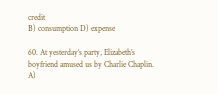credit
B) consumption D) expense

60. At yesterday’s party, Elizabeth’s boyfriend amused us by Charlie Chaplin.
A)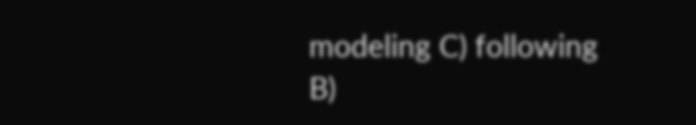modeling C) following
B)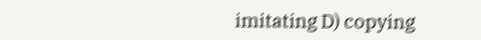imitating D) copying